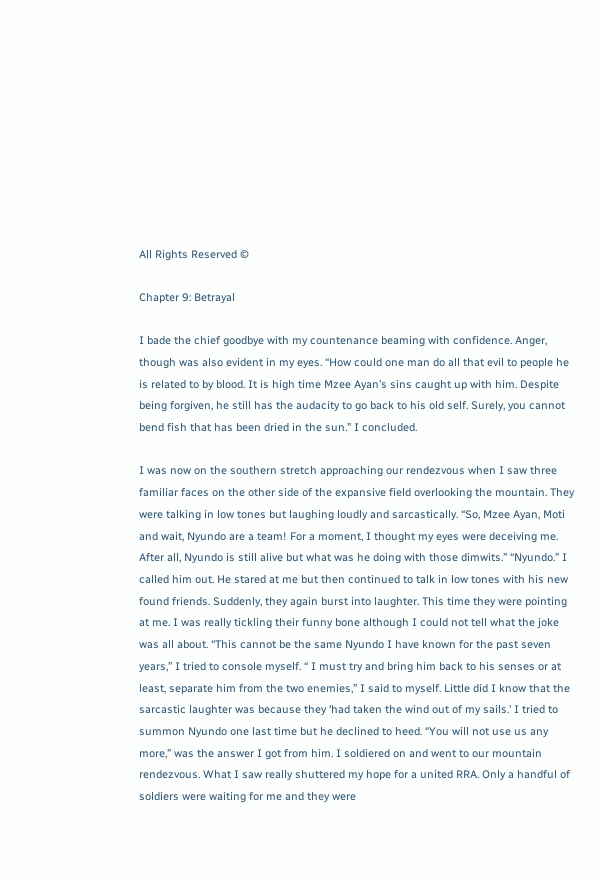All Rights Reserved ©

Chapter 9: Betrayal

I bade the chief goodbye with my countenance beaming with confidence. Anger, though was also evident in my eyes. “How could one man do all that evil to people he is related to by blood. It is high time Mzee Ayan’s sins caught up with him. Despite being forgiven, he still has the audacity to go back to his old self. Surely, you cannot bend fish that has been dried in the sun.” I concluded.

I was now on the southern stretch approaching our rendezvous when I saw three familiar faces on the other side of the expansive field overlooking the mountain. They were talking in low tones but laughing loudly and sarcastically. “So, Mzee Ayan, Moti and wait, Nyundo are a team! For a moment, I thought my eyes were deceiving me. After all, Nyundo is still alive but what was he doing with those dimwits.” “Nyundo.” I called him out. He stared at me but then continued to talk in low tones with his new found friends. Suddenly, they again burst into laughter. This time they were pointing at me. I was really tickling their funny bone although I could not tell what the joke was all about. “This cannot be the same Nyundo I have known for the past seven years,” I tried to console myself. “ I must try and bring him back to his senses or at least, separate him from the two enemies,” I said to myself. Little did I know that the sarcastic laughter was because they ‘had taken the wind out of my sails.’ I tried to summon Nyundo one last time but he declined to heed. “You will not use us any more,” was the answer I got from him. I soldiered on and went to our mountain rendezvous. What I saw really shuttered my hope for a united RRA. Only a handful of soldiers were waiting for me and they were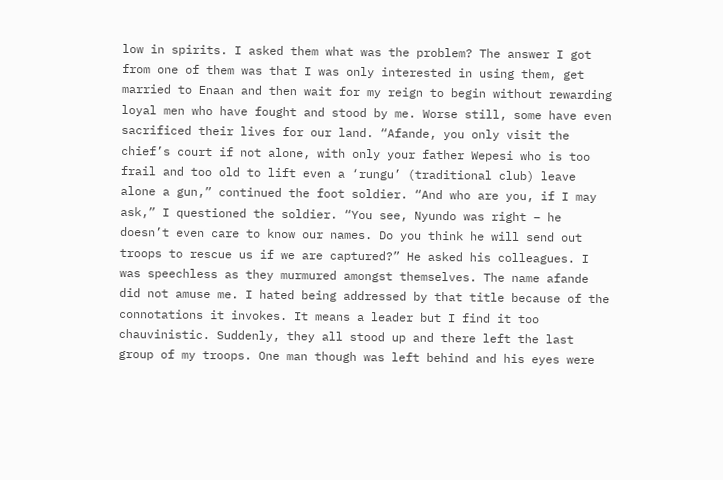low in spirits. I asked them what was the problem? The answer I got from one of them was that I was only interested in using them, get married to Enaan and then wait for my reign to begin without rewarding loyal men who have fought and stood by me. Worse still, some have even sacrificed their lives for our land. “Afande, you only visit the chief’s court if not alone, with only your father Wepesi who is too frail and too old to lift even a ‘rungu’ (traditional club) leave alone a gun,” continued the foot soldier. “And who are you, if I may ask,” I questioned the soldier. “You see, Nyundo was right – he doesn’t even care to know our names. Do you think he will send out troops to rescue us if we are captured?” He asked his colleagues. I was speechless as they murmured amongst themselves. The name afande did not amuse me. I hated being addressed by that title because of the connotations it invokes. It means a leader but I find it too chauvinistic. Suddenly, they all stood up and there left the last group of my troops. One man though was left behind and his eyes were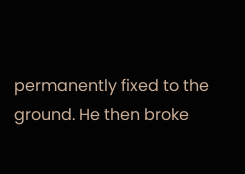permanently fixed to the ground. He then broke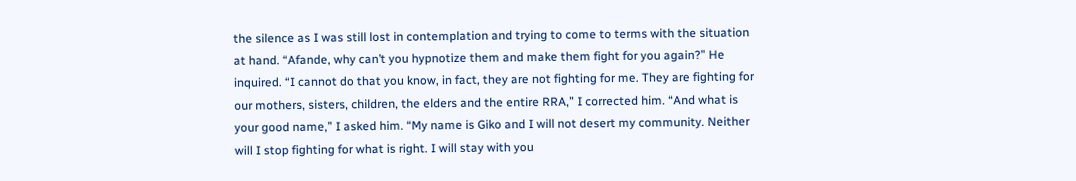the silence as I was still lost in contemplation and trying to come to terms with the situation at hand. “Afande, why can’t you hypnotize them and make them fight for you again?” He inquired. “I cannot do that you know, in fact, they are not fighting for me. They are fighting for our mothers, sisters, children, the elders and the entire RRA,” I corrected him. “And what is your good name,” I asked him. “My name is Giko and I will not desert my community. Neither will I stop fighting for what is right. I will stay with you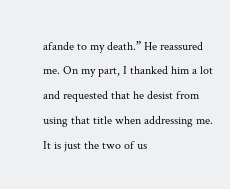afande to my death.” He reassured me. On my part, I thanked him a lot and requested that he desist from using that title when addressing me. It is just the two of us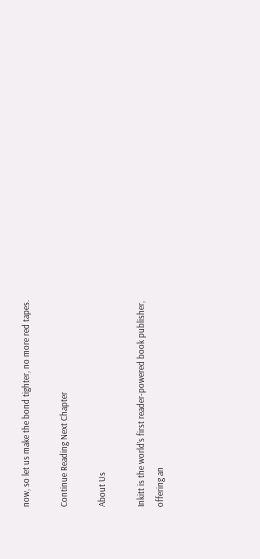now, so let us make the bond tighter, no more red tapes.

Continue Reading Next Chapter

About Us

Inkitt is the world’s first reader-powered book publisher, offering an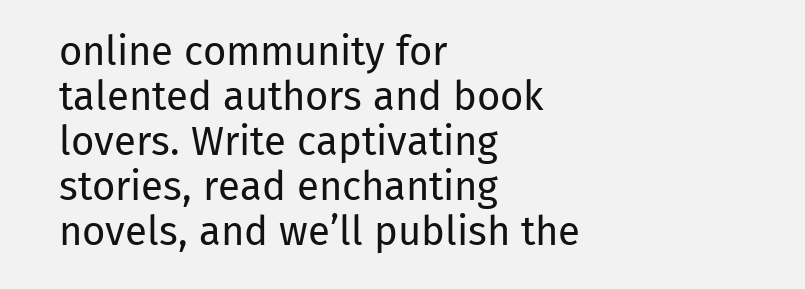online community for talented authors and book lovers. Write captivating stories, read enchanting novels, and we’ll publish the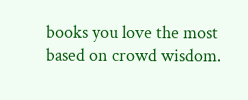books you love the most based on crowd wisdom.